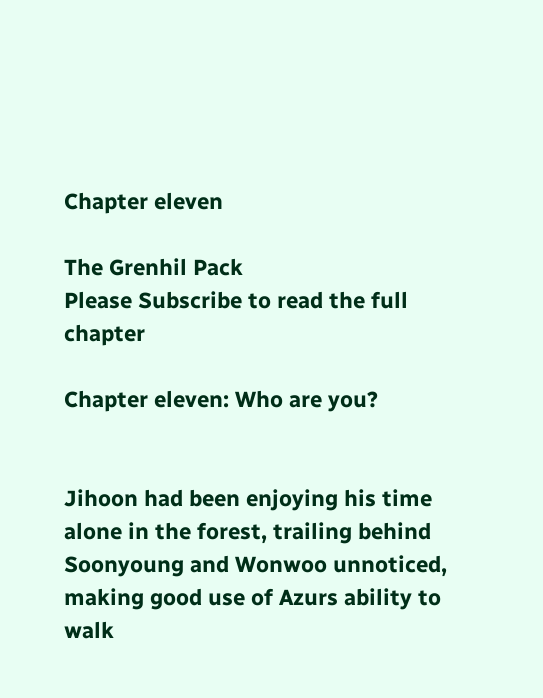Chapter eleven

The Grenhil Pack
Please Subscribe to read the full chapter

Chapter eleven: Who are you?


Jihoon had been enjoying his time alone in the forest, trailing behind Soonyoung and Wonwoo unnoticed, making good use of Azurs ability to walk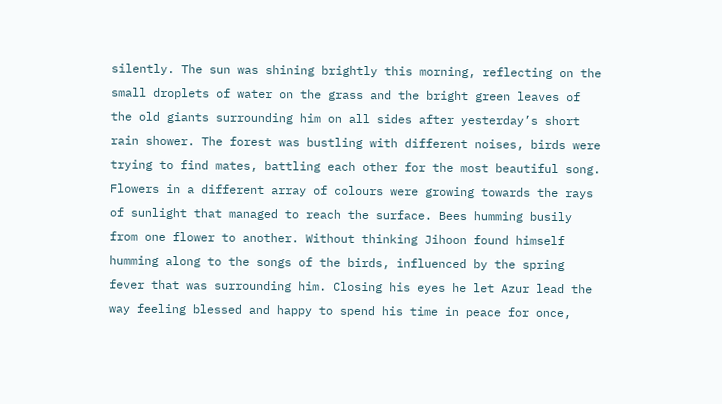silently. The sun was shining brightly this morning, reflecting on the small droplets of water on the grass and the bright green leaves of the old giants surrounding him on all sides after yesterday’s short rain shower. The forest was bustling with different noises, birds were trying to find mates, battling each other for the most beautiful song. Flowers in a different array of colours were growing towards the rays of sunlight that managed to reach the surface. Bees humming busily from one flower to another. Without thinking Jihoon found himself humming along to the songs of the birds, influenced by the spring fever that was surrounding him. Closing his eyes he let Azur lead the way feeling blessed and happy to spend his time in peace for once,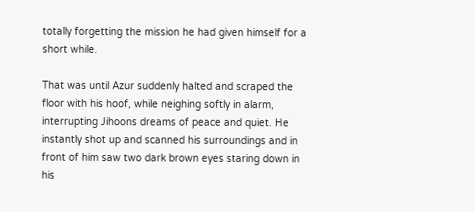totally forgetting the mission he had given himself for a short while.

That was until Azur suddenly halted and scraped the floor with his hoof, while neighing softly in alarm, interrupting Jihoons dreams of peace and quiet. He instantly shot up and scanned his surroundings and in front of him saw two dark brown eyes staring down in his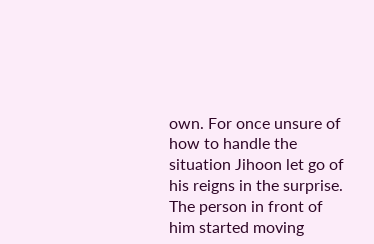own. For once unsure of how to handle the situation Jihoon let go of his reigns in the surprise. The person in front of him started moving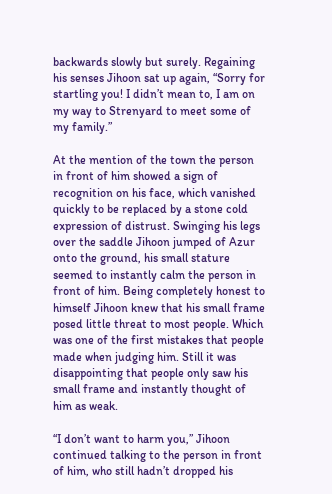backwards slowly but surely. Regaining his senses Jihoon sat up again, “Sorry for startling you! I didn’t mean to, I am on my way to Strenyard to meet some of my family.”

At the mention of the town the person in front of him showed a sign of recognition on his face, which vanished quickly to be replaced by a stone cold expression of distrust. Swinging his legs over the saddle Jihoon jumped of Azur onto the ground, his small stature seemed to instantly calm the person in front of him. Being completely honest to himself Jihoon knew that his small frame posed little threat to most people. Which was one of the first mistakes that people made when judging him. Still it was disappointing that people only saw his small frame and instantly thought of him as weak.

“I don’t want to harm you,” Jihoon continued talking to the person in front of him, who still hadn’t dropped his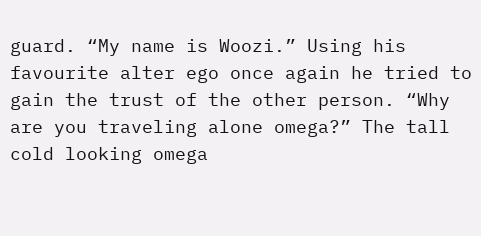guard. “My name is Woozi.” Using his favourite alter ego once again he tried to gain the trust of the other person. “Why are you traveling alone omega?” The tall cold looking omega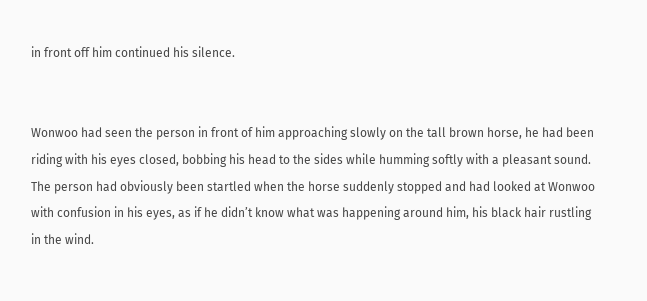in front off him continued his silence.


Wonwoo had seen the person in front of him approaching slowly on the tall brown horse, he had been riding with his eyes closed, bobbing his head to the sides while humming softly with a pleasant sound. The person had obviously been startled when the horse suddenly stopped and had looked at Wonwoo with confusion in his eyes, as if he didn’t know what was happening around him, his black hair rustling in the wind.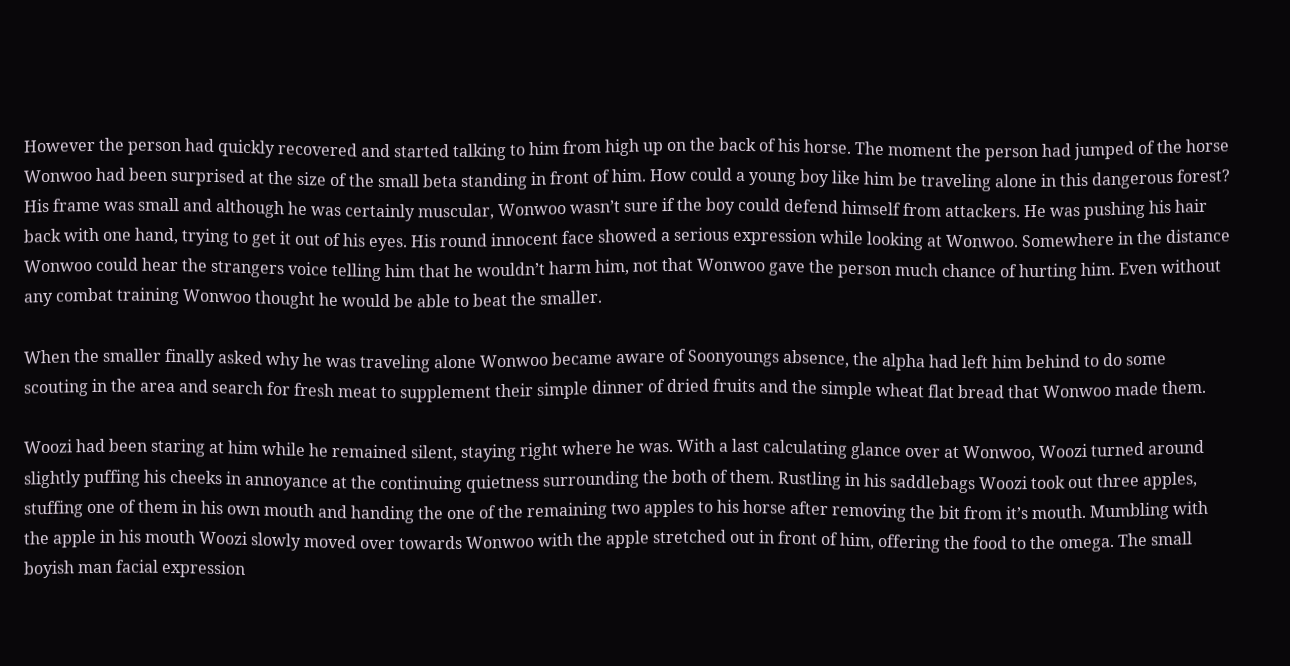However the person had quickly recovered and started talking to him from high up on the back of his horse. The moment the person had jumped of the horse Wonwoo had been surprised at the size of the small beta standing in front of him. How could a young boy like him be traveling alone in this dangerous forest? His frame was small and although he was certainly muscular, Wonwoo wasn’t sure if the boy could defend himself from attackers. He was pushing his hair back with one hand, trying to get it out of his eyes. His round innocent face showed a serious expression while looking at Wonwoo. Somewhere in the distance Wonwoo could hear the strangers voice telling him that he wouldn’t harm him, not that Wonwoo gave the person much chance of hurting him. Even without any combat training Wonwoo thought he would be able to beat the smaller.

When the smaller finally asked why he was traveling alone Wonwoo became aware of Soonyoungs absence, the alpha had left him behind to do some scouting in the area and search for fresh meat to supplement their simple dinner of dried fruits and the simple wheat flat bread that Wonwoo made them.

Woozi had been staring at him while he remained silent, staying right where he was. With a last calculating glance over at Wonwoo, Woozi turned around slightly puffing his cheeks in annoyance at the continuing quietness surrounding the both of them. Rustling in his saddlebags Woozi took out three apples, stuffing one of them in his own mouth and handing the one of the remaining two apples to his horse after removing the bit from it’s mouth. Mumbling with the apple in his mouth Woozi slowly moved over towards Wonwoo with the apple stretched out in front of him, offering the food to the omega. The small boyish man facial expression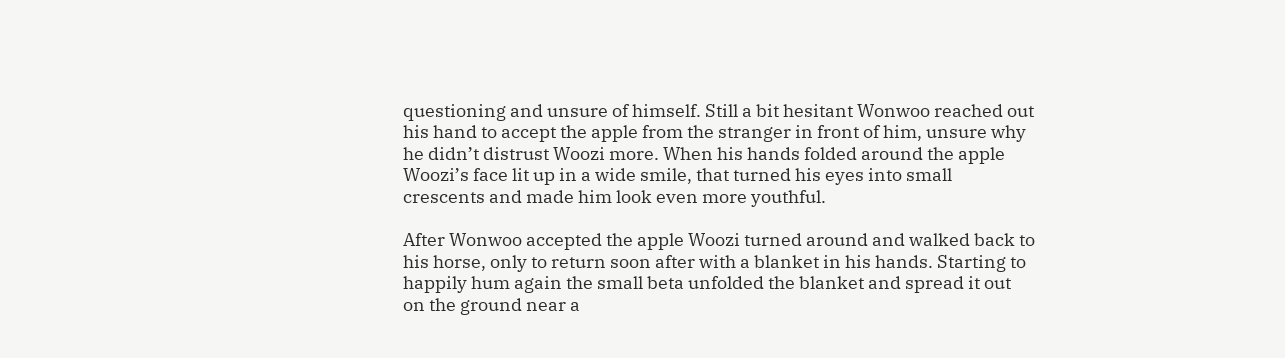questioning and unsure of himself. Still a bit hesitant Wonwoo reached out his hand to accept the apple from the stranger in front of him, unsure why he didn’t distrust Woozi more. When his hands folded around the apple Woozi’s face lit up in a wide smile, that turned his eyes into small crescents and made him look even more youthful.

After Wonwoo accepted the apple Woozi turned around and walked back to his horse, only to return soon after with a blanket in his hands. Starting to happily hum again the small beta unfolded the blanket and spread it out on the ground near a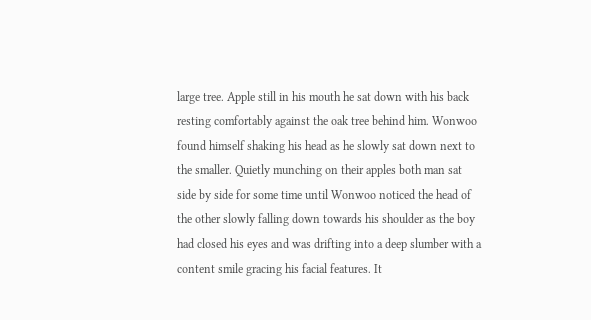large tree. Apple still in his mouth he sat down with his back resting comfortably against the oak tree behind him. Wonwoo found himself shaking his head as he slowly sat down next to the smaller. Quietly munching on their apples both man sat side by side for some time until Wonwoo noticed the head of the other slowly falling down towards his shoulder as the boy had closed his eyes and was drifting into a deep slumber with a content smile gracing his facial features. It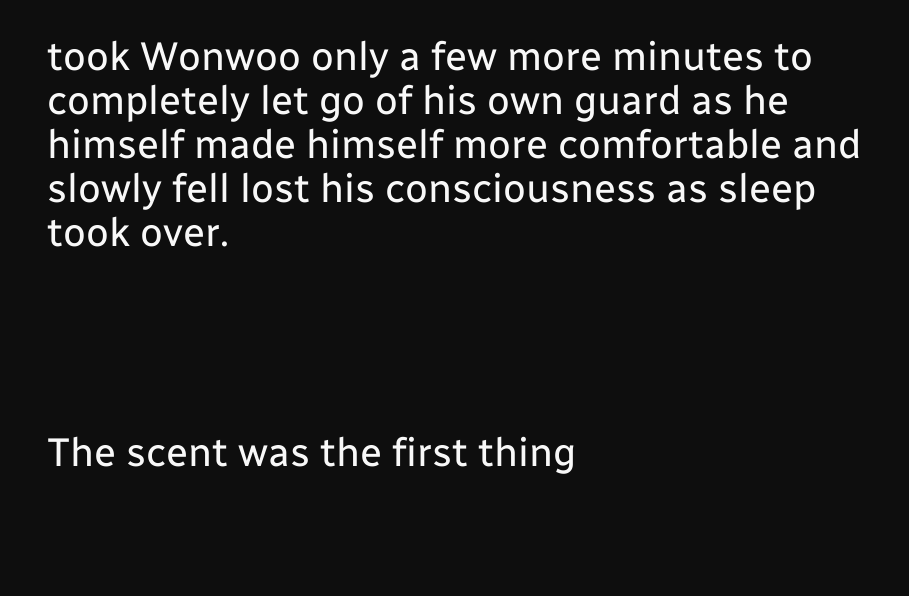took Wonwoo only a few more minutes to completely let go of his own guard as he himself made himself more comfortable and slowly fell lost his consciousness as sleep took over.




The scent was the first thing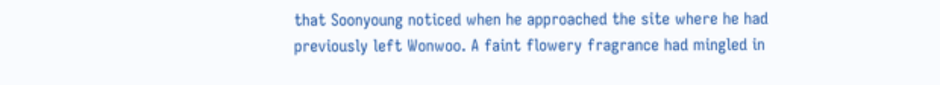that Soonyoung noticed when he approached the site where he had previously left Wonwoo. A faint flowery fragrance had mingled in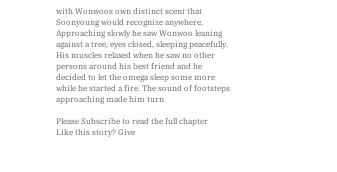with Wonwoos own distinct scent that Soonyoung would recognize anywhere. Approaching slowly he saw Wonwoo leaning against a tree, eyes closed, sleeping peacefully. His muscles relaxed when he saw no other persons around his best friend and he decided to let the omega sleep some more while he started a fire. The sound of footsteps approaching made him turn

Please Subscribe to read the full chapter
Like this story? Give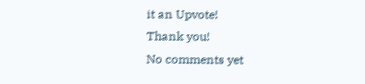it an Upvote!
Thank you!
No comments yet